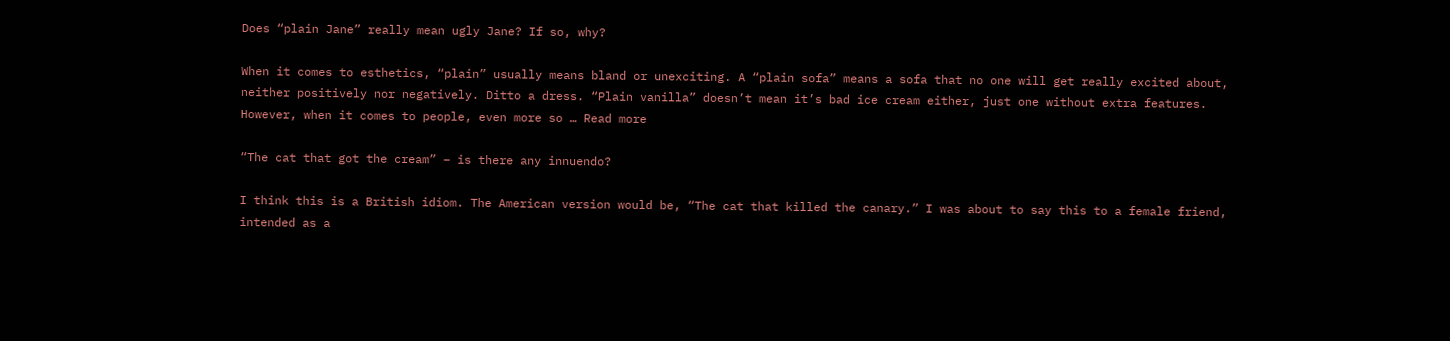Does “plain Jane” really mean ugly Jane? If so, why?

When it comes to esthetics, “plain” usually means bland or unexciting. A “plain sofa” means a sofa that no one will get really excited about, neither positively nor negatively. Ditto a dress. “Plain vanilla” doesn’t mean it’s bad ice cream either, just one without extra features. However, when it comes to people, even more so … Read more

“The cat that got the cream” – is there any innuendo?

I think this is a British idiom. The American version would be, “The cat that killed the canary.” I was about to say this to a female friend, intended as a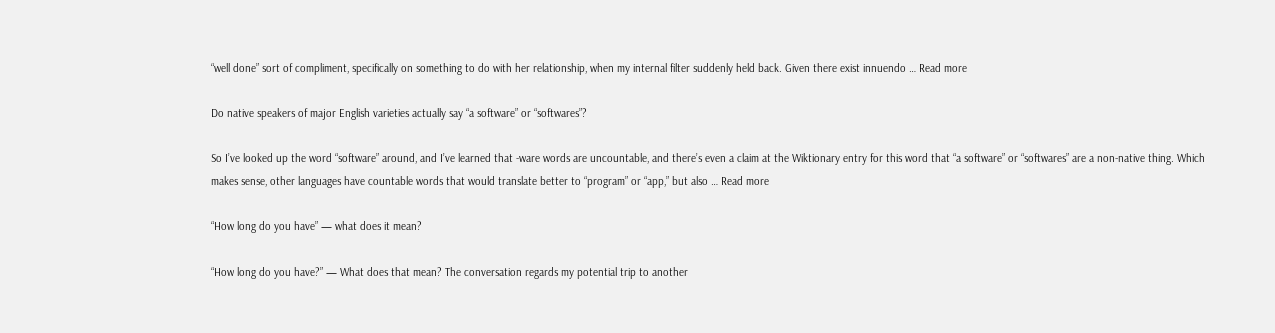“well done” sort of compliment, specifically on something to do with her relationship, when my internal filter suddenly held back. Given there exist innuendo … Read more

Do native speakers of major English varieties actually say “a software” or “softwares”?

So I’ve looked up the word “software” around, and I’ve learned that -ware words are uncountable, and there’s even a claim at the Wiktionary entry for this word that “a software” or “softwares” are a non-native thing. Which makes sense, other languages have countable words that would translate better to “program” or “app,” but also … Read more

“How long do you have” — what does it mean?

“How long do you have?” — What does that mean? The conversation regards my potential trip to another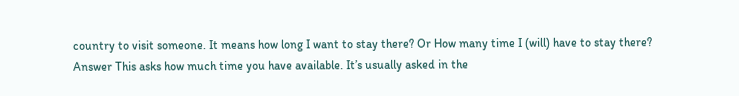country to visit someone. It means how long I want to stay there? Or How many time I (will) have to stay there? Answer This asks how much time you have available. It’s usually asked in the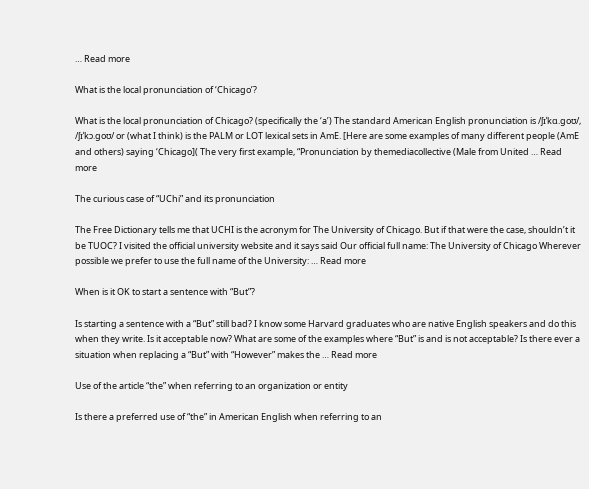… Read more

What is the local pronunciation of ‘Chicago’?

What is the local pronunciation of Chicago? (specifically the ‘a’) The standard American English pronunciation is /ʃɪˈkɑ.ɡoʊ/, /ʃɪˈkɔ.ɡoʊ/ or (what I think) is the PALM or LOT lexical sets in AmE. [Here are some examples of many different people (AmE and others) saying ‘Chicago]( The very first example, “Pronunciation by themediacollective (Male from United … Read more

The curious case of “UChi” and its pronunciation

The Free Dictionary tells me that UCHI is the acronym for The University of Chicago. But if that were the case, shouldn’t it be TUOC? I visited the official university website and it says said Our official full name: The University of Chicago Wherever possible we prefer to use the full name of the University: … Read more

When is it OK to start a sentence with “But”?

Is starting a sentence with a “But” still bad? I know some Harvard graduates who are native English speakers and do this when they write. Is it acceptable now? What are some of the examples where “But” is and is not acceptable? Is there ever a situation when replacing a “But” with “However” makes the … Read more

Use of the article “the” when referring to an organization or entity

Is there a preferred use of “the” in American English when referring to an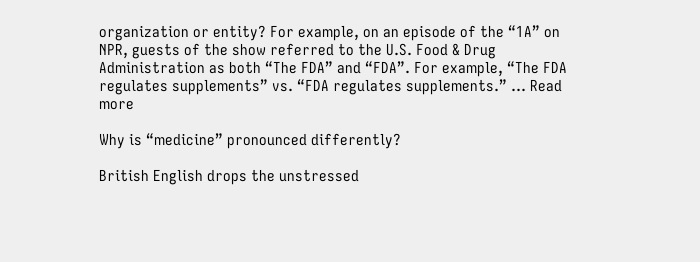organization or entity? For example, on an episode of the “1A” on NPR, guests of the show referred to the U.S. Food & Drug Administration as both “The FDA” and “FDA”. For example, “The FDA regulates supplements” vs. “FDA regulates supplements.” … Read more

Why is “medicine” pronounced differently?

British English drops the unstressed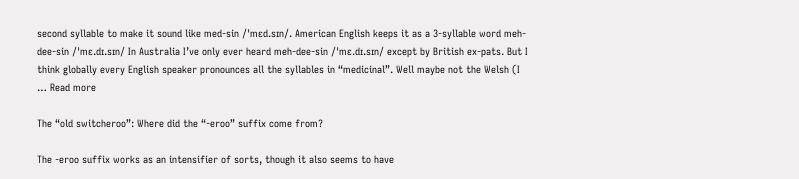second syllable to make it sound like med-sin /ˈmɛd.sɪn/. American English keeps it as a 3-syllable word meh-dee-sin /ˈmɛ.dɪ.sɪn/ In Australia I’ve only ever heard meh-dee-sin /ˈmɛ.dɪ.sɪn/ except by British ex-pats. But I think globally every English speaker pronounces all the syllables in “medicinal”. Well maybe not the Welsh (I … Read more

The “old switcheroo”: Where did the “-eroo” suffix come from?

The -eroo suffix works as an intensifier of sorts, though it also seems to have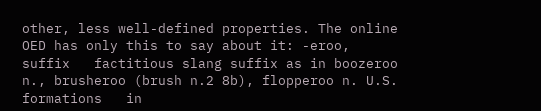other, less well-defined properties. The online OED has only this to say about it: -eroo, suffix   factitious slang suffix as in boozeroo n., brusheroo (brush n.2 8b), flopperoo n. U.S. formations   in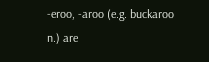-eroo, -aroo (e.g. buckaroo n.) are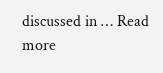discussed in … Read more